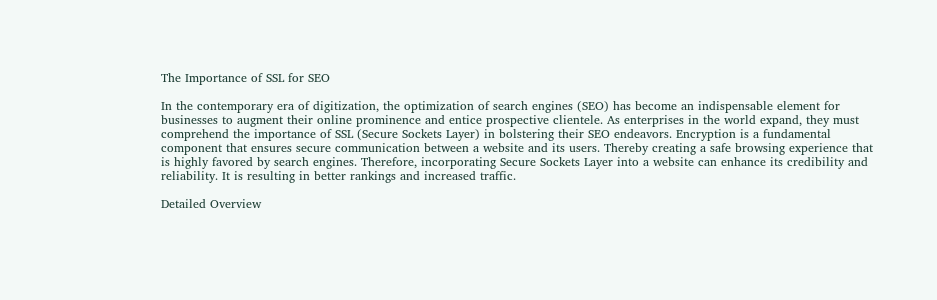The Importance of SSL for SEO

In the contemporary era of digitization, the optimization of search engines (SEO) has become an indispensable element for businesses to augment their online prominence and entice prospective clientele. As enterprises in the world expand, they must comprehend the importance of SSL (Secure Sockets Layer) in bolstering their SEO endeavors. Encryption is a fundamental component that ensures secure communication between a website and its users. Thereby creating a safe browsing experience that is highly favored by search engines. Therefore, incorporating Secure Sockets Layer into a website can enhance its credibility and reliability. It is resulting in better rankings and increased traffic.

Detailed Overview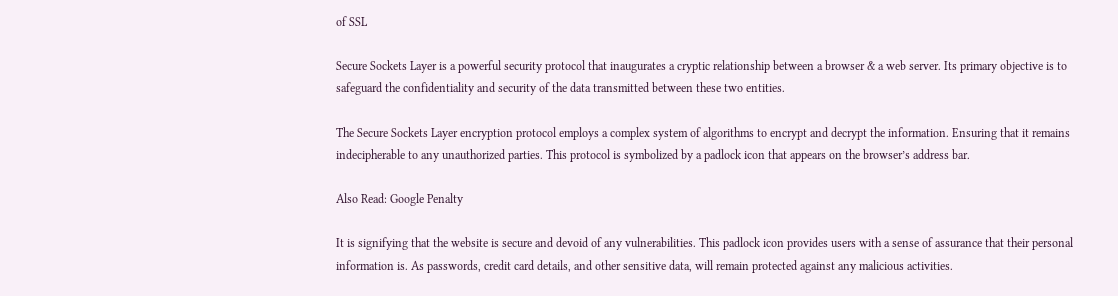of SSL

Secure Sockets Layer is a powerful security protocol that inaugurates a cryptic relationship between a browser & a web server. Its primary objective is to safeguard the confidentiality and security of the data transmitted between these two entities.

The Secure Sockets Layer encryption protocol employs a complex system of algorithms to encrypt and decrypt the information. Ensuring that it remains indecipherable to any unauthorized parties. This protocol is symbolized by a padlock icon that appears on the browser’s address bar.

Also Read: Google Penalty

It is signifying that the website is secure and devoid of any vulnerabilities. This padlock icon provides users with a sense of assurance that their personal information is. As passwords, credit card details, and other sensitive data, will remain protected against any malicious activities.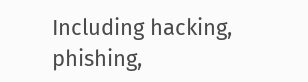Including hacking, phishing,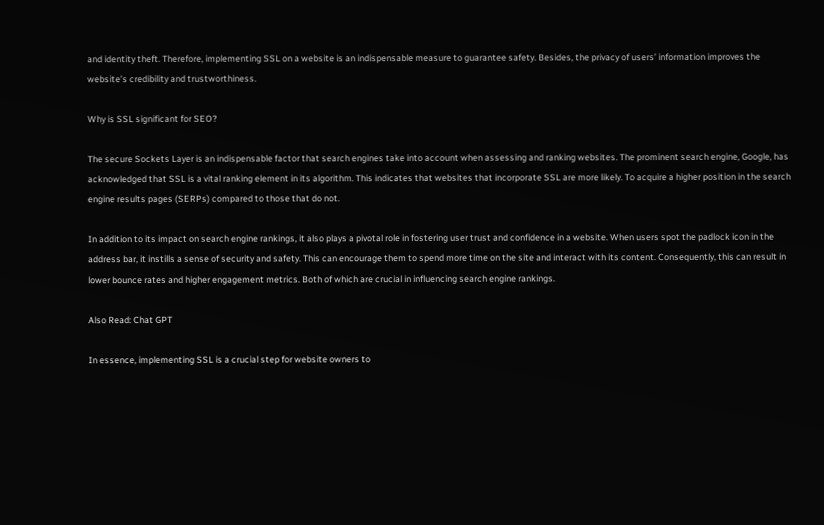and identity theft. Therefore, implementing SSL on a website is an indispensable measure to guarantee safety. Besides, the privacy of users’ information improves the website’s credibility and trustworthiness.

Why is SSL significant for SEO?

The secure Sockets Layer is an indispensable factor that search engines take into account when assessing and ranking websites. The prominent search engine, Google, has acknowledged that SSL is a vital ranking element in its algorithm. This indicates that websites that incorporate SSL are more likely. To acquire a higher position in the search engine results pages (SERPs) compared to those that do not.

In addition to its impact on search engine rankings, it also plays a pivotal role in fostering user trust and confidence in a website. When users spot the padlock icon in the address bar, it instills a sense of security and safety. This can encourage them to spend more time on the site and interact with its content. Consequently, this can result in lower bounce rates and higher engagement metrics. Both of which are crucial in influencing search engine rankings.

Also Read: Chat GPT

In essence, implementing SSL is a crucial step for website owners to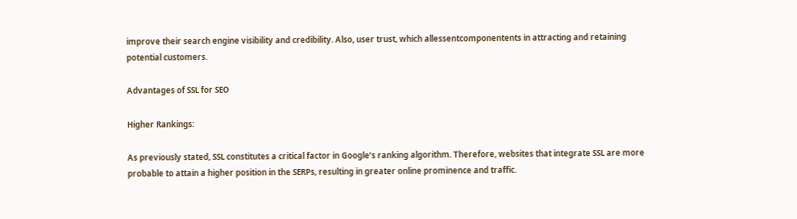improve their search engine visibility and credibility. Also, user trust, which allessentcomponentents in attracting and retaining potential customers.

Advantages of SSL for SEO

Higher Rankings:

As previously stated, SSL constitutes a critical factor in Google’s ranking algorithm. Therefore, websites that integrate SSL are more probable to attain a higher position in the SERPs, resulting in greater online prominence and traffic.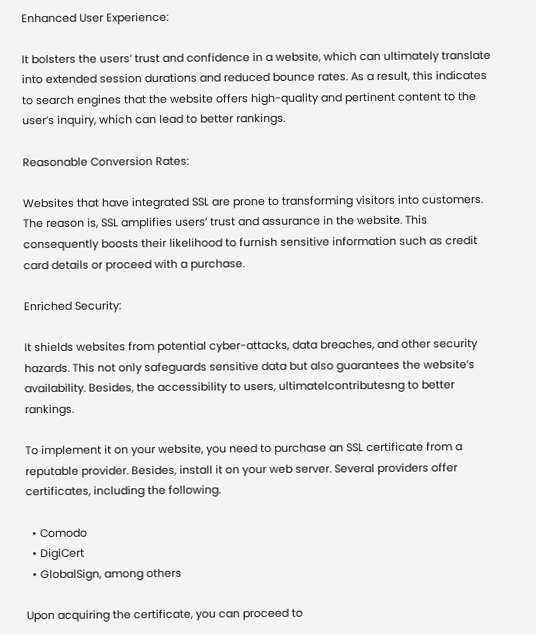Enhanced User Experience:

It bolsters the users’ trust and confidence in a website, which can ultimately translate into extended session durations and reduced bounce rates. As a result, this indicates to search engines that the website offers high-quality and pertinent content to the user’s inquiry, which can lead to better rankings.

Reasonable Conversion Rates:

Websites that have integrated SSL are prone to transforming visitors into customers. The reason is, SSL amplifies users’ trust and assurance in the website. This consequently boosts their likelihood to furnish sensitive information such as credit card details or proceed with a purchase.

Enriched Security:

It shields websites from potential cyber-attacks, data breaches, and other security hazards. This not only safeguards sensitive data but also guarantees the website’s availability. Besides, the accessibility to users, ultimatelcontributesng to better rankings.

To implement it on your website, you need to purchase an SSL certificate from a reputable provider. Besides, install it on your web server. Several providers offer certificates, including the following.

  • Comodo
  • DigiCert
  • GlobalSign, among others

Upon acquiring the certificate, you can proceed to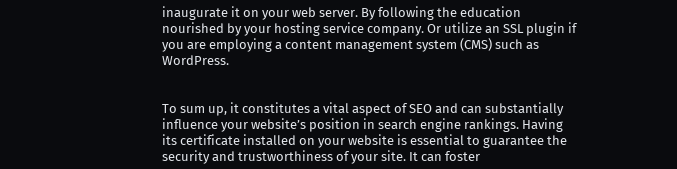inaugurate it on your web server. By following the education nourished by your hosting service company. Or utilize an SSL plugin if you are employing a content management system (CMS) such as WordPress.


To sum up, it constitutes a vital aspect of SEO and can substantially influence your website’s position in search engine rankings. Having its certificate installed on your website is essential to guarantee the security and trustworthiness of your site. It can foster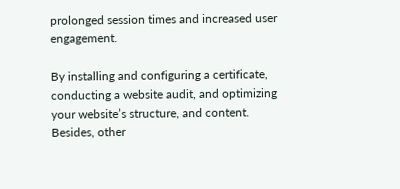prolonged session times and increased user engagement.

By installing and configuring a certificate, conducting a website audit, and optimizing your website’s structure, and content. Besides, other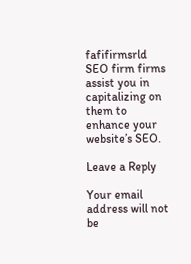fafifirmsrld SEO firm firms assist you in capitalizing on them to enhance your website’s SEO.

Leave a Reply

Your email address will not be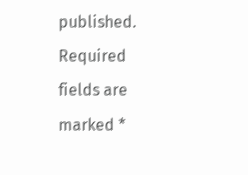published. Required fields are marked *